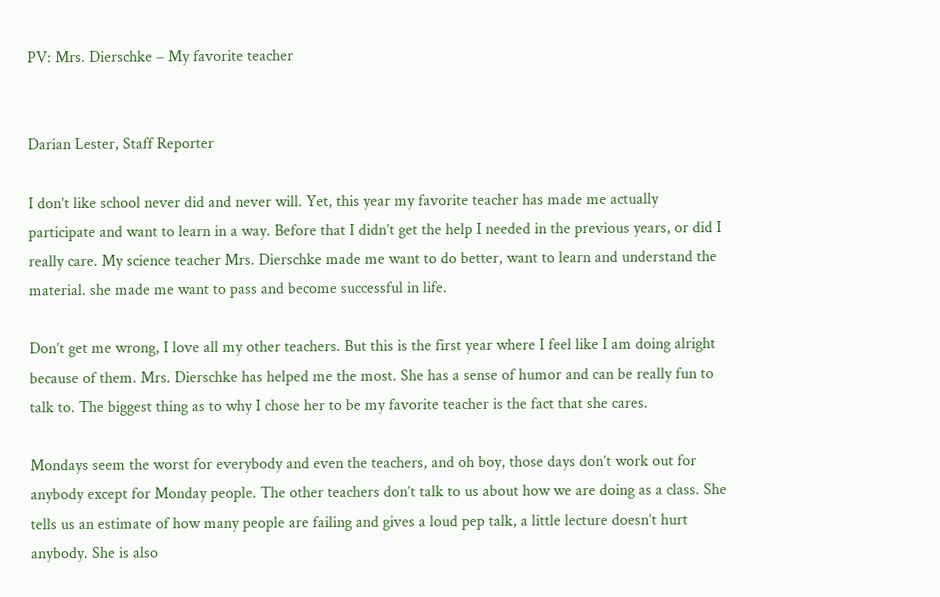PV: Mrs. Dierschke – My favorite teacher


Darian Lester, Staff Reporter

I don’t like school never did and never will. Yet, this year my favorite teacher has made me actually participate and want to learn in a way. Before that I didn’t get the help I needed in the previous years, or did I really care. My science teacher Mrs. Dierschke made me want to do better, want to learn and understand the material. she made me want to pass and become successful in life.

Don’t get me wrong, I love all my other teachers. But this is the first year where I feel like I am doing alright because of them. Mrs. Dierschke has helped me the most. She has a sense of humor and can be really fun to talk to. The biggest thing as to why I chose her to be my favorite teacher is the fact that she cares.

Mondays seem the worst for everybody and even the teachers, and oh boy, those days don’t work out for anybody except for Monday people. The other teachers don’t talk to us about how we are doing as a class. She tells us an estimate of how many people are failing and gives a loud pep talk, a little lecture doesn’t hurt anybody. She is also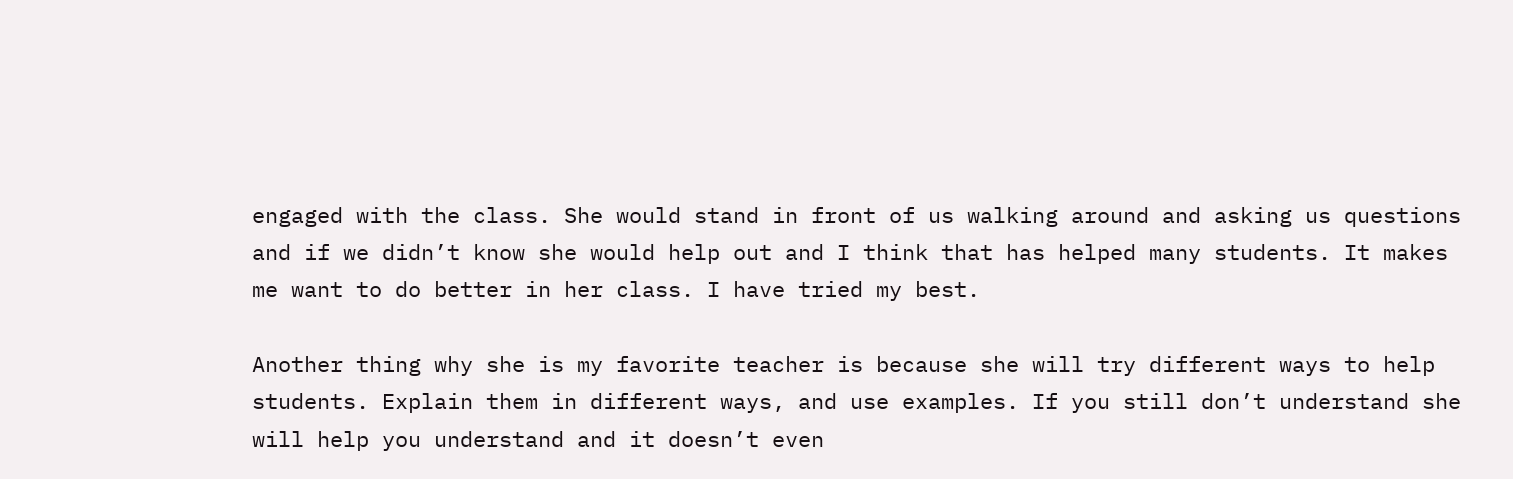engaged with the class. She would stand in front of us walking around and asking us questions and if we didn’t know she would help out and I think that has helped many students. It makes me want to do better in her class. I have tried my best.

Another thing why she is my favorite teacher is because she will try different ways to help students. Explain them in different ways, and use examples. If you still don’t understand she will help you understand and it doesn’t even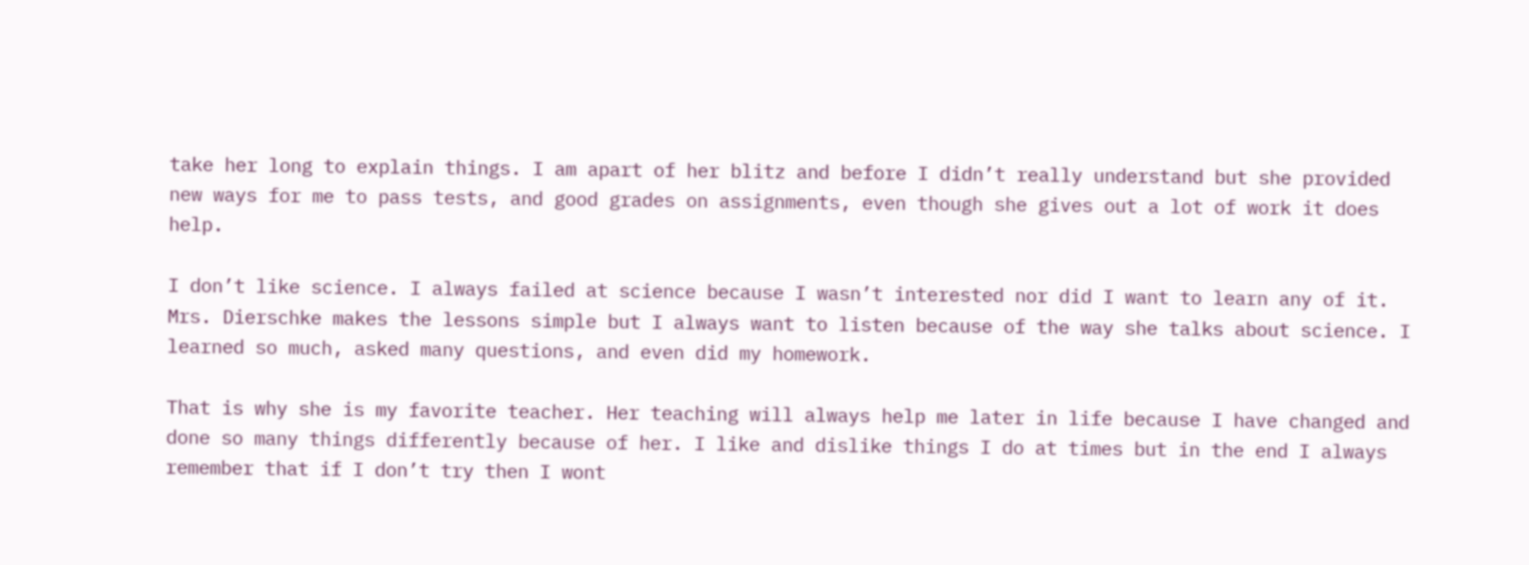take her long to explain things. I am apart of her blitz and before I didn’t really understand but she provided new ways for me to pass tests, and good grades on assignments, even though she gives out a lot of work it does help.

I don’t like science. I always failed at science because I wasn’t interested nor did I want to learn any of it. Mrs. Dierschke makes the lessons simple but I always want to listen because of the way she talks about science. I learned so much, asked many questions, and even did my homework.

That is why she is my favorite teacher. Her teaching will always help me later in life because I have changed and done so many things differently because of her. I like and dislike things I do at times but in the end I always remember that if I don’t try then I wont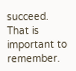succeed. That is important to remember.